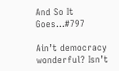And So It Goes…#797

Ain’t democracy wonderful? Isn’t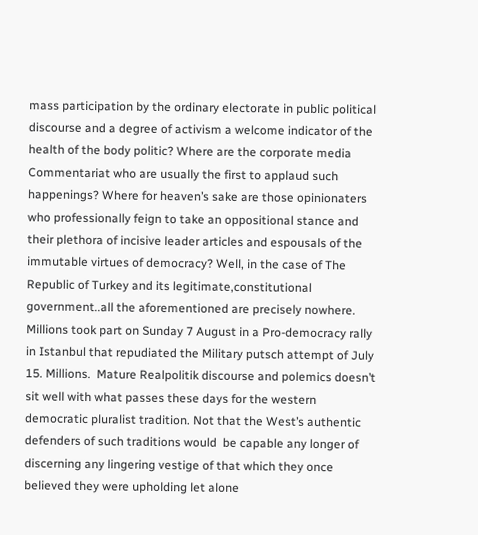mass participation by the ordinary electorate in public political discourse and a degree of activism a welcome indicator of the health of the body politic? Where are the corporate media Commentariat who are usually the first to applaud such happenings? Where for heaven’s sake are those opinionaters who professionally feign to take an oppositional stance and their plethora of incisive leader articles and espousals of the immutable virtues of democracy? Well, in the case of The Republic of Turkey and its legitimate,constitutional government..all the aforementioned are precisely nowhere. Millions took part on Sunday 7 August in a Pro-democracy rally in Istanbul that repudiated the Military putsch attempt of July 15. Millions.  Mature Realpolitik discourse and polemics doesn’t sit well with what passes these days for the western democratic pluralist tradition. Not that the West’s authentic defenders of such traditions would  be capable any longer of discerning any lingering vestige of that which they once believed they were upholding let alone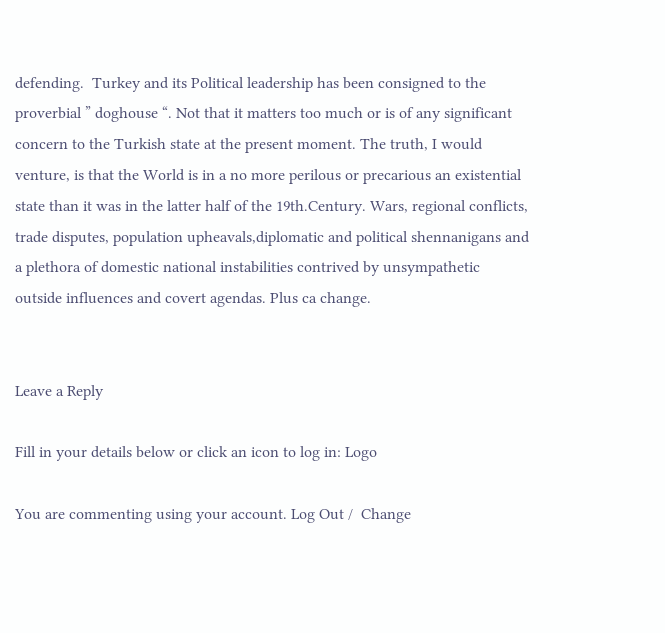defending.  Turkey and its Political leadership has been consigned to the proverbial ” doghouse “. Not that it matters too much or is of any significant concern to the Turkish state at the present moment. The truth, I would venture, is that the World is in a no more perilous or precarious an existential state than it was in the latter half of the 19th.Century. Wars, regional conflicts, trade disputes, population upheavals,diplomatic and political shennanigans and a plethora of domestic national instabilities contrived by unsympathetic outside influences and covert agendas. Plus ca change.


Leave a Reply

Fill in your details below or click an icon to log in: Logo

You are commenting using your account. Log Out /  Change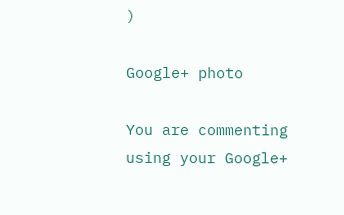)

Google+ photo

You are commenting using your Google+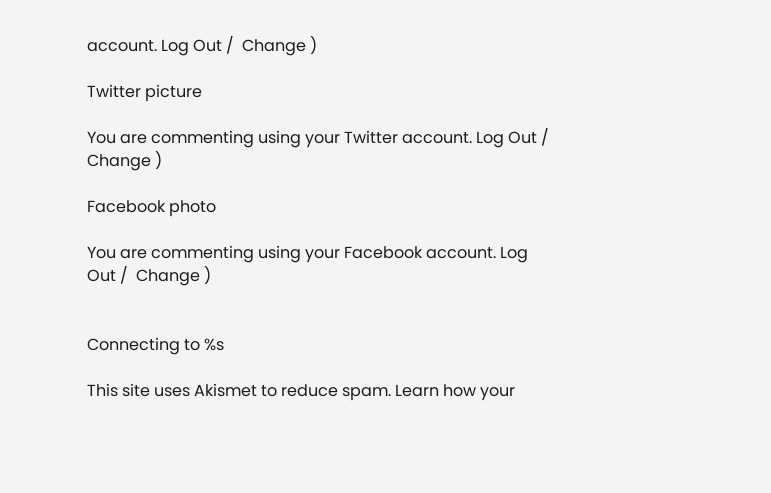account. Log Out /  Change )

Twitter picture

You are commenting using your Twitter account. Log Out /  Change )

Facebook photo

You are commenting using your Facebook account. Log Out /  Change )


Connecting to %s

This site uses Akismet to reduce spam. Learn how your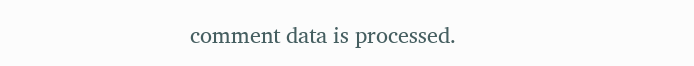comment data is processed.